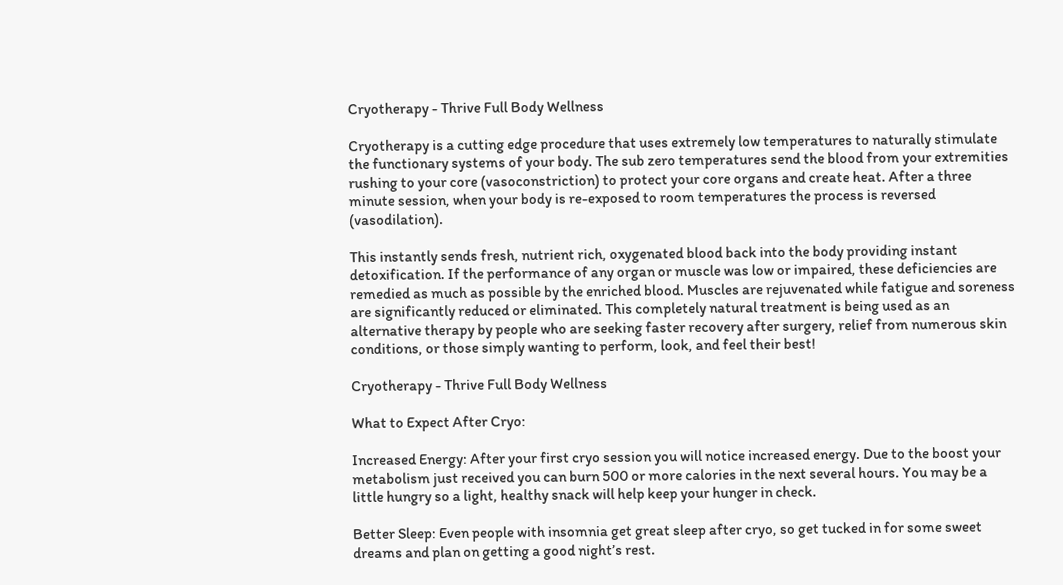Cryotherapy - Thrive Full Body Wellness

Cryotherapy is a cutting edge procedure that uses extremely low temperatures to naturally stimulate the functionary systems of your body. The sub zero temperatures send the blood from your extremities rushing to your core (vasoconstriction) to protect your core organs and create heat. After a three minute session, when your body is re-exposed to room temperatures the process is reversed (vasodilation).

This instantly sends fresh, nutrient rich, oxygenated blood back into the body providing instant detoxification. If the performance of any organ or muscle was low or impaired, these deficiencies are remedied as much as possible by the enriched blood. Muscles are rejuvenated while fatigue and soreness are significantly reduced or eliminated. This completely natural treatment is being used as an alternative therapy by people who are seeking faster recovery after surgery, relief from numerous skin conditions, or those simply wanting to perform, look, and feel their best!

Cryotherapy - Thrive Full Body Wellness

What to Expect After Cryo:

Increased Energy: After your first cryo session you will notice increased energy. Due to the boost your metabolism just received you can burn 500 or more calories in the next several hours. You may be a little hungry so a light, healthy snack will help keep your hunger in check.

Better Sleep: Even people with insomnia get great sleep after cryo, so get tucked in for some sweet dreams and plan on getting a good night’s rest.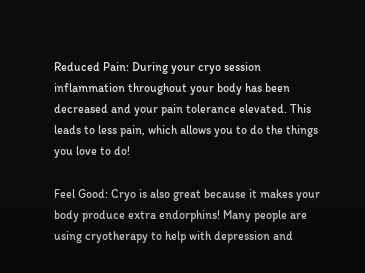Reduced Pain: During your cryo session inflammation throughout your body has been decreased and your pain tolerance elevated. This leads to less pain, which allows you to do the things you love to do!

Feel Good: Cryo is also great because it makes your body produce extra endorphins! Many people are using cryotherapy to help with depression and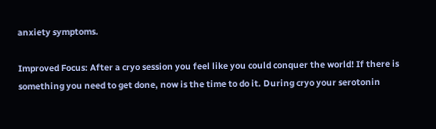anxiety symptoms.

Improved Focus: After a cryo session you feel like you could conquer the world! If there is something you need to get done, now is the time to do it. During cryo your serotonin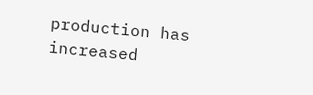production has increased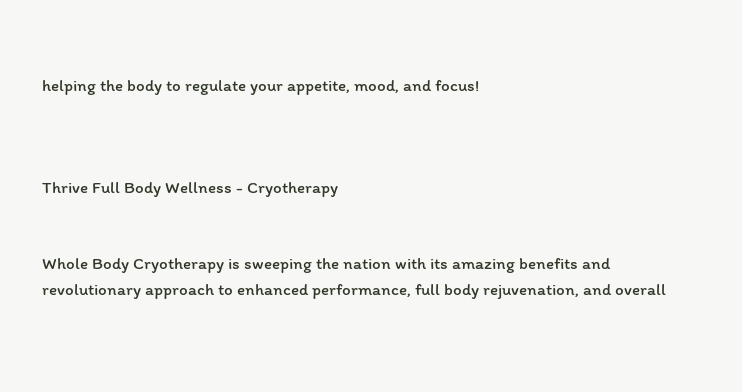helping the body to regulate your appetite, mood, and focus!



Thrive Full Body Wellness - Cryotherapy


Whole Body Cryotherapy is sweeping the nation with its amazing benefits and revolutionary approach to enhanced performance, full body rejuvenation, and overall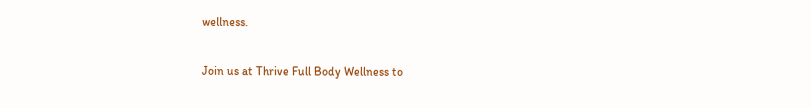wellness.

Join us at Thrive Full Body Wellness to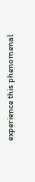experience this phenomenal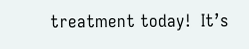treatment today!  It’s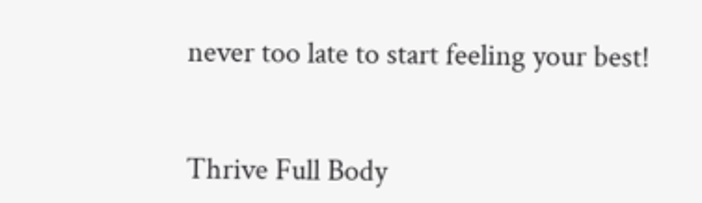never too late to start feeling your best!


Thrive Full Body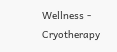Wellness - Cryotherapy